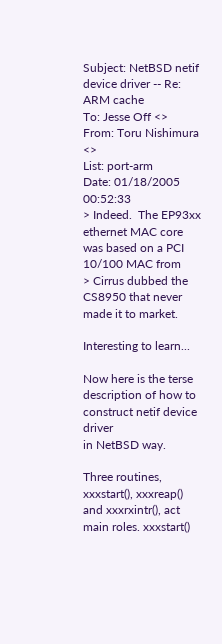Subject: NetBSD netif device driver -- Re: ARM cache
To: Jesse Off <>
From: Toru Nishimura <>
List: port-arm
Date: 01/18/2005 00:52:33
> Indeed.  The EP93xx ethernet MAC core was based on a PCI 10/100 MAC from
> Cirrus dubbed the CS8950 that never made it to market.

Interesting to learn...

Now here is the terse description of how to construct netif device driver
in NetBSD way.

Three routines, xxxstart(), xxxreap() and xxxrxintr(), act main roles. xxxstart()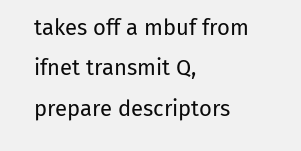takes off a mbuf from ifnet transmit Q, prepare descriptors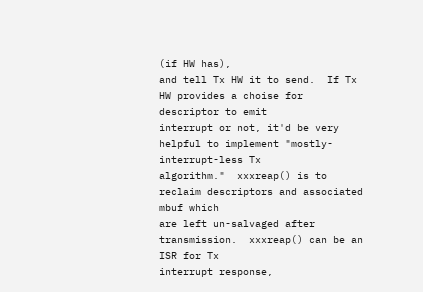(if HW has),
and tell Tx HW it to send.  If Tx HW provides a choise for descriptor to emit
interrupt or not, it'd be very helpful to implement "mostly-interrupt-less Tx
algorithm."  xxxreap() is to reclaim descriptors and associated mbuf which
are left un-salvaged after transmission.  xxxreap() can be an ISR for Tx
interrupt response,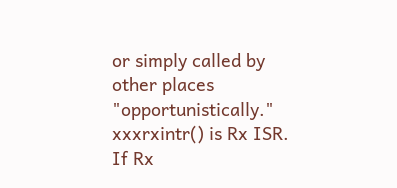or simply called by other places "opportunistically."
xxxrxintr() is Rx ISR.  If Rx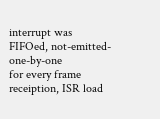interrupt was FIFOed, not-emitted-one-by-one
for every frame receiption, ISR load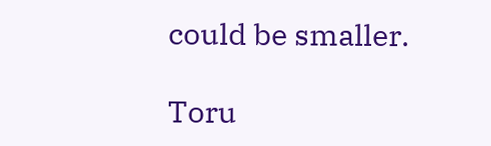could be smaller.

Toru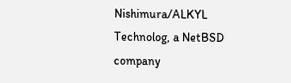Nishimura/ALKYL Technolog, a NetBSD company